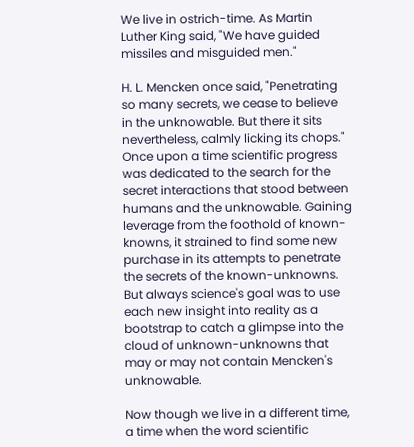We live in ostrich-time. As Martin Luther King said, "We have guided missiles and misguided men."

H. L. Mencken once said, "Penetrating so many secrets, we cease to believe in the unknowable. But there it sits nevertheless, calmly licking its chops." Once upon a time scientific progress was dedicated to the search for the secret interactions that stood between humans and the unknowable. Gaining leverage from the foothold of known-knowns, it strained to find some new purchase in its attempts to penetrate the secrets of the known-unknowns. But always science's goal was to use each new insight into reality as a bootstrap to catch a glimpse into the cloud of unknown-unknowns that may or may not contain Mencken's unknowable.

Now though we live in a different time, a time when the word scientific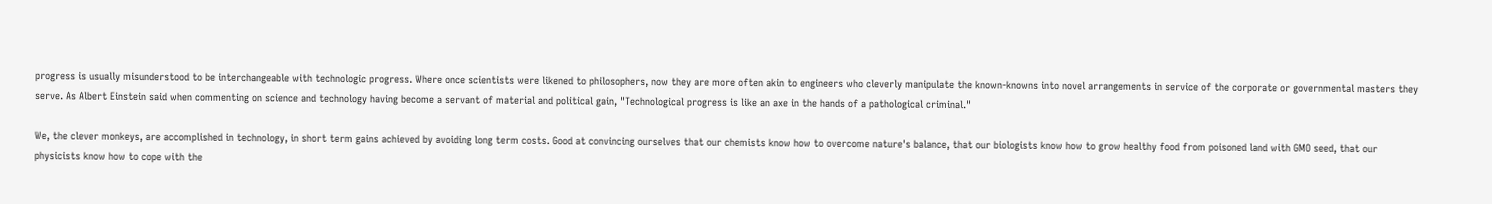progress is usually misunderstood to be interchangeable with technologic progress. Where once scientists were likened to philosophers, now they are more often akin to engineers who cleverly manipulate the known-knowns into novel arrangements in service of the corporate or governmental masters they serve. As Albert Einstein said when commenting on science and technology having become a servant of material and political gain, "Technological progress is like an axe in the hands of a pathological criminal."

We, the clever monkeys, are accomplished in technology, in short term gains achieved by avoiding long term costs. Good at convincing ourselves that our chemists know how to overcome nature's balance, that our biologists know how to grow healthy food from poisoned land with GMO seed, that our physicists know how to cope with the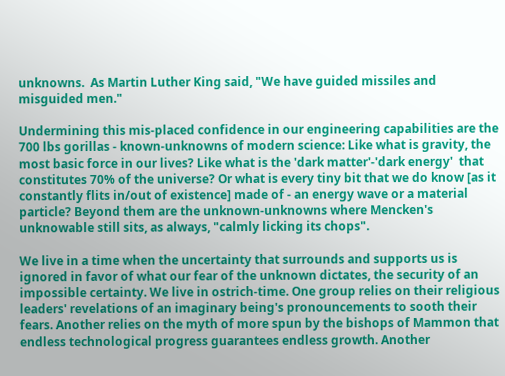unknowns.  As Martin Luther King said, "We have guided missiles and misguided men."

Undermining this mis-placed confidence in our engineering capabilities are the 700 lbs gorillas - known-unknowns of modern science: Like what is gravity, the most basic force in our lives? Like what is the 'dark matter'-'dark energy'  that constitutes 70% of the universe? Or what is every tiny bit that we do know [as it constantly flits in/out of existence] made of - an energy wave or a material particle? Beyond them are the unknown-unknowns where Mencken's unknowable still sits, as always, "calmly licking its chops".

We live in a time when the uncertainty that surrounds and supports us is ignored in favor of what our fear of the unknown dictates, the security of an impossible certainty. We live in ostrich-time. One group relies on their religious leaders' revelations of an imaginary being's pronouncements to sooth their fears. Another relies on the myth of more spun by the bishops of Mammon that endless technological progress guarantees endless growth. Another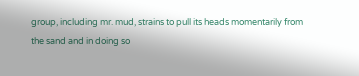group, including mr. mud, strains to pull its heads momentarily from the sand and in doing so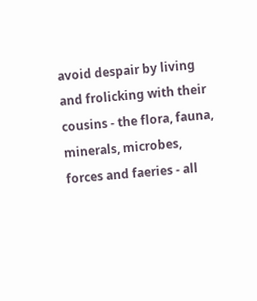avoid despair by living and frolicking with their cousins - the flora, fauna, minerals, microbes, forces and faeries - all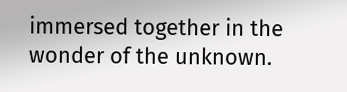immersed together in the wonder of the unknown.